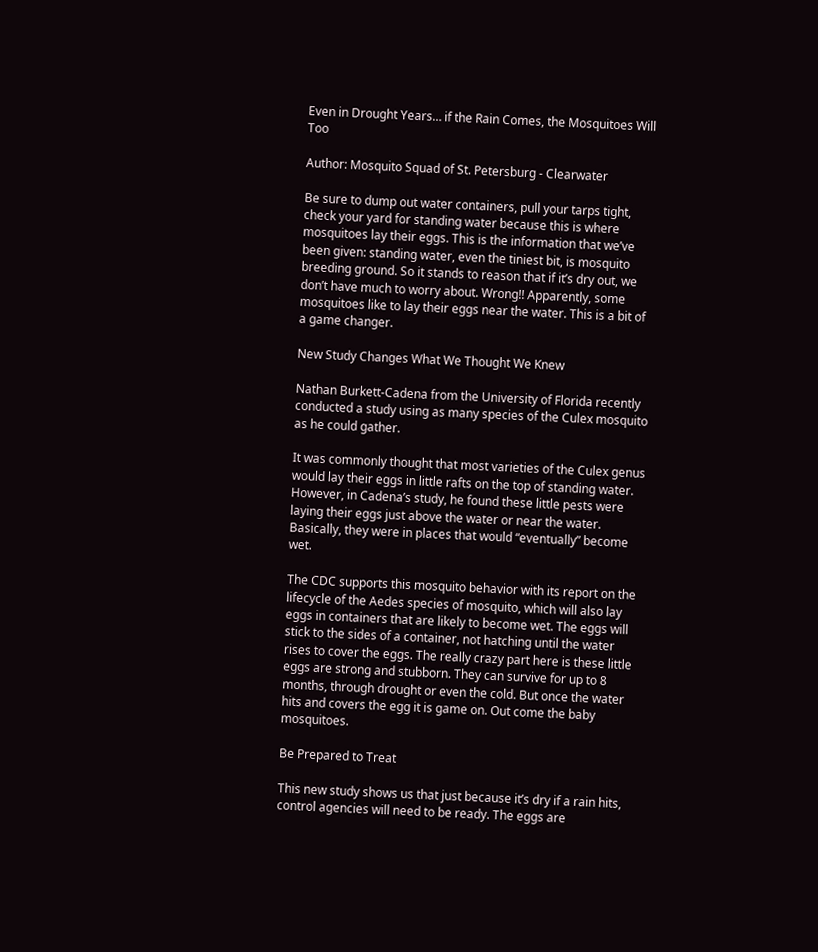Even in Drought Years… if the Rain Comes, the Mosquitoes Will Too

Author: Mosquito Squad of St. Petersburg - Clearwater

Be sure to dump out water containers, pull your tarps tight, check your yard for standing water because this is where mosquitoes lay their eggs. This is the information that we’ve been given: standing water, even the tiniest bit, is mosquito breeding ground. So it stands to reason that if it’s dry out, we don’t have much to worry about. Wrong!! Apparently, some mosquitoes like to lay their eggs near the water. This is a bit of a game changer.

New Study Changes What We Thought We Knew

Nathan Burkett-Cadena from the University of Florida recently conducted a study using as many species of the Culex mosquito as he could gather.

It was commonly thought that most varieties of the Culex genus would lay their eggs in little rafts on the top of standing water. However, in Cadena’s study, he found these little pests were laying their eggs just above the water or near the water. Basically, they were in places that would “eventually” become wet.

The CDC supports this mosquito behavior with its report on the lifecycle of the Aedes species of mosquito, which will also lay eggs in containers that are likely to become wet. The eggs will stick to the sides of a container, not hatching until the water rises to cover the eggs. The really crazy part here is these little eggs are strong and stubborn. They can survive for up to 8 months, through drought or even the cold. But once the water hits and covers the egg it is game on. Out come the baby mosquitoes.

Be Prepared to Treat

This new study shows us that just because it’s dry if a rain hits, control agencies will need to be ready. The eggs are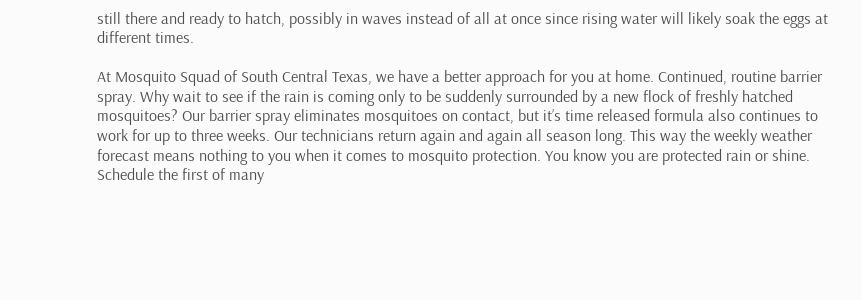still there and ready to hatch, possibly in waves instead of all at once since rising water will likely soak the eggs at different times.

At Mosquito Squad of South Central Texas, we have a better approach for you at home. Continued, routine barrier spray. Why wait to see if the rain is coming only to be suddenly surrounded by a new flock of freshly hatched mosquitoes? Our barrier spray eliminates mosquitoes on contact, but it’s time released formula also continues to work for up to three weeks. Our technicians return again and again all season long. This way the weekly weather forecast means nothing to you when it comes to mosquito protection. You know you are protected rain or shine. Schedule the first of many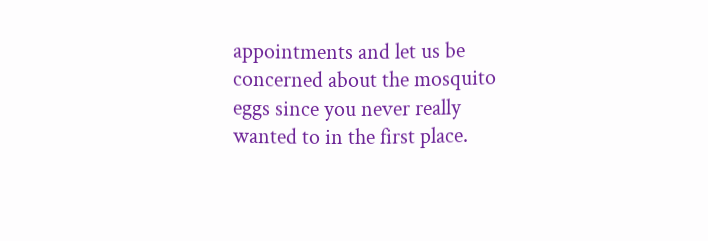appointments and let us be concerned about the mosquito eggs since you never really wanted to in the first place.